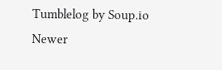Tumblelog by Soup.io
Newer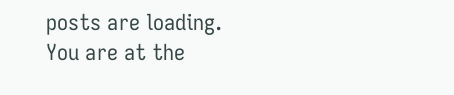posts are loading.
You are at the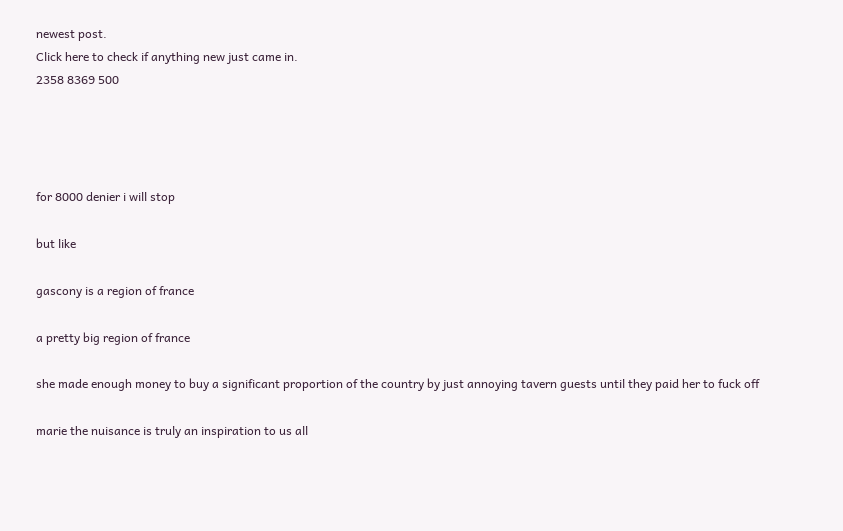newest post.
Click here to check if anything new just came in.
2358 8369 500




for 8000 denier i will stop

but like

gascony is a region of france

a pretty big region of france

she made enough money to buy a significant proportion of the country by just annoying tavern guests until they paid her to fuck off

marie the nuisance is truly an inspiration to us all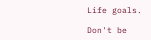Life goals.

Don't be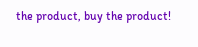the product, buy the product!